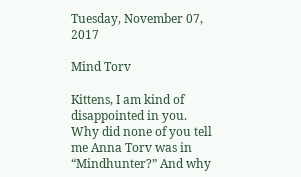Tuesday, November 07, 2017

Mind Torv

Kittens, I am kind of disappointed in you. Why did none of you tell me Anna Torv was in “Mindhunter?” And why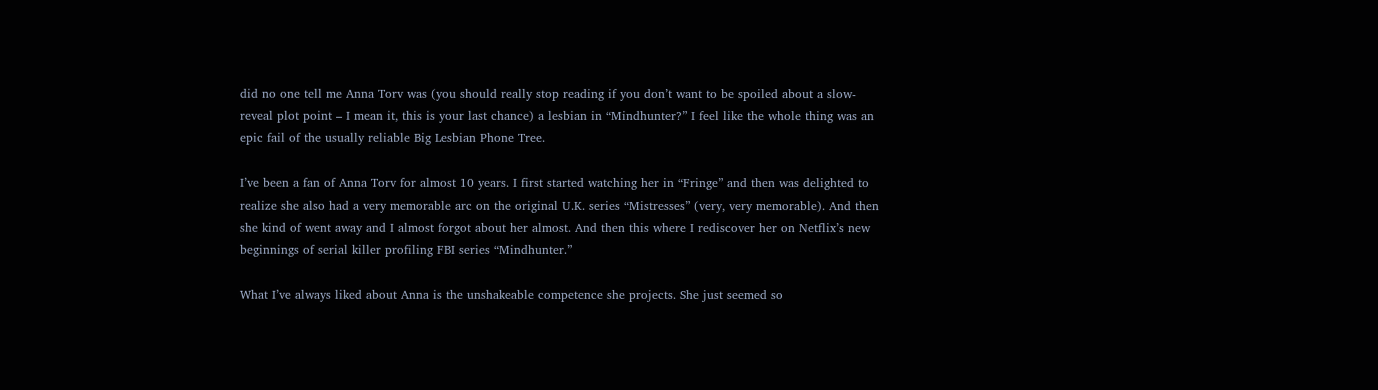did no one tell me Anna Torv was (you should really stop reading if you don’t want to be spoiled about a slow-reveal plot point – I mean it, this is your last chance) a lesbian in “Mindhunter?” I feel like the whole thing was an epic fail of the usually reliable Big Lesbian Phone Tree.

I’ve been a fan of Anna Torv for almost 10 years. I first started watching her in “Fringe” and then was delighted to realize she also had a very memorable arc on the original U.K. series “Mistresses” (very, very memorable). And then she kind of went away and I almost forgot about her almost. And then this where I rediscover her on Netflix’s new beginnings of serial killer profiling FBI series “Mindhunter.”

What I’ve always liked about Anna is the unshakeable competence she projects. She just seemed so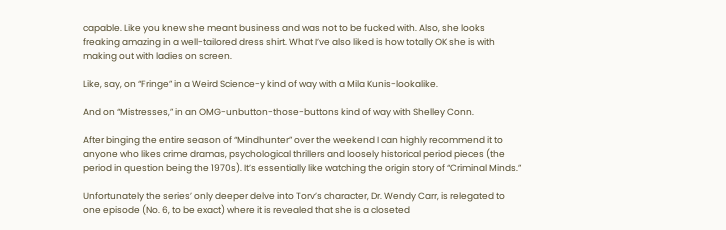capable. Like you knew she meant business and was not to be fucked with. Also, she looks freaking amazing in a well-tailored dress shirt. What I’ve also liked is how totally OK she is with making out with ladies on screen.

Like, say, on “Fringe” in a Weird Science-y kind of way with a Mila Kunis-lookalike.

And on “Mistresses,” in an OMG-unbutton-those-buttons kind of way with Shelley Conn.

After binging the entire season of “Mindhunter” over the weekend I can highly recommend it to anyone who likes crime dramas, psychological thrillers and loosely historical period pieces (the period in question being the 1970s). It’s essentially like watching the origin story of “Criminal Minds.”

Unfortunately the series’ only deeper delve into Torv’s character, Dr. Wendy Carr, is relegated to one episode (No. 6, to be exact) where it is revealed that she is a closeted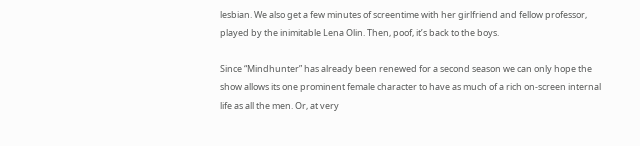lesbian. We also get a few minutes of screentime with her girlfriend and fellow professor, played by the inimitable Lena Olin. Then, poof, it’s back to the boys.

Since “Mindhunter” has already been renewed for a second season we can only hope the show allows its one prominent female character to have as much of a rich on-screen internal life as all the men. Or, at very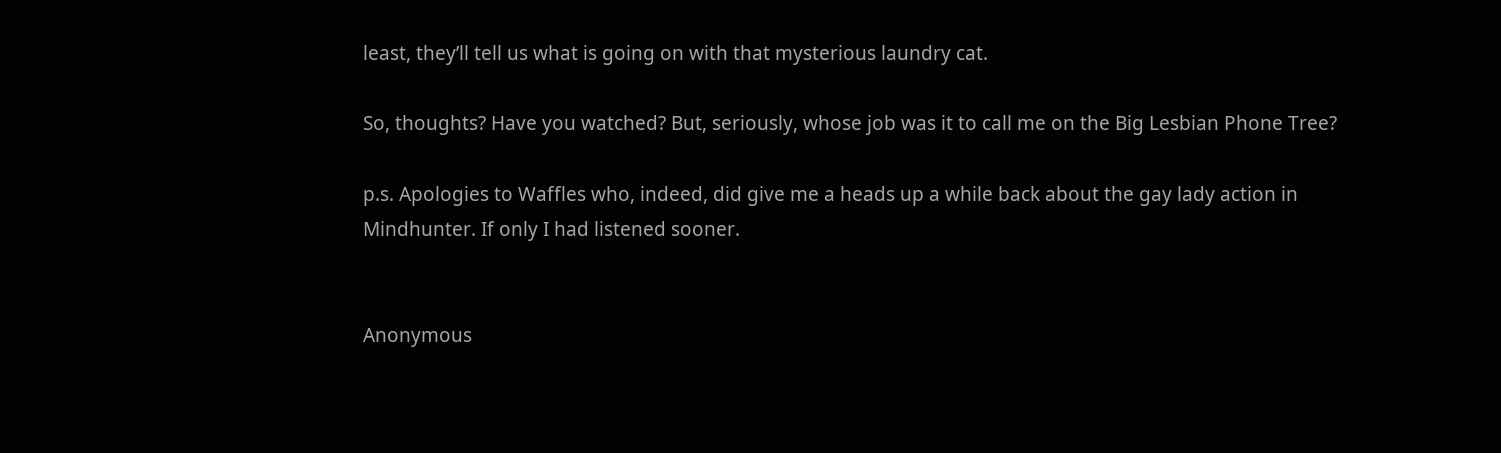least, they’ll tell us what is going on with that mysterious laundry cat.

So, thoughts? Have you watched? But, seriously, whose job was it to call me on the Big Lesbian Phone Tree?

p.s. Apologies to Waffles who, indeed, did give me a heads up a while back about the gay lady action in Mindhunter. If only I had listened sooner.


Anonymous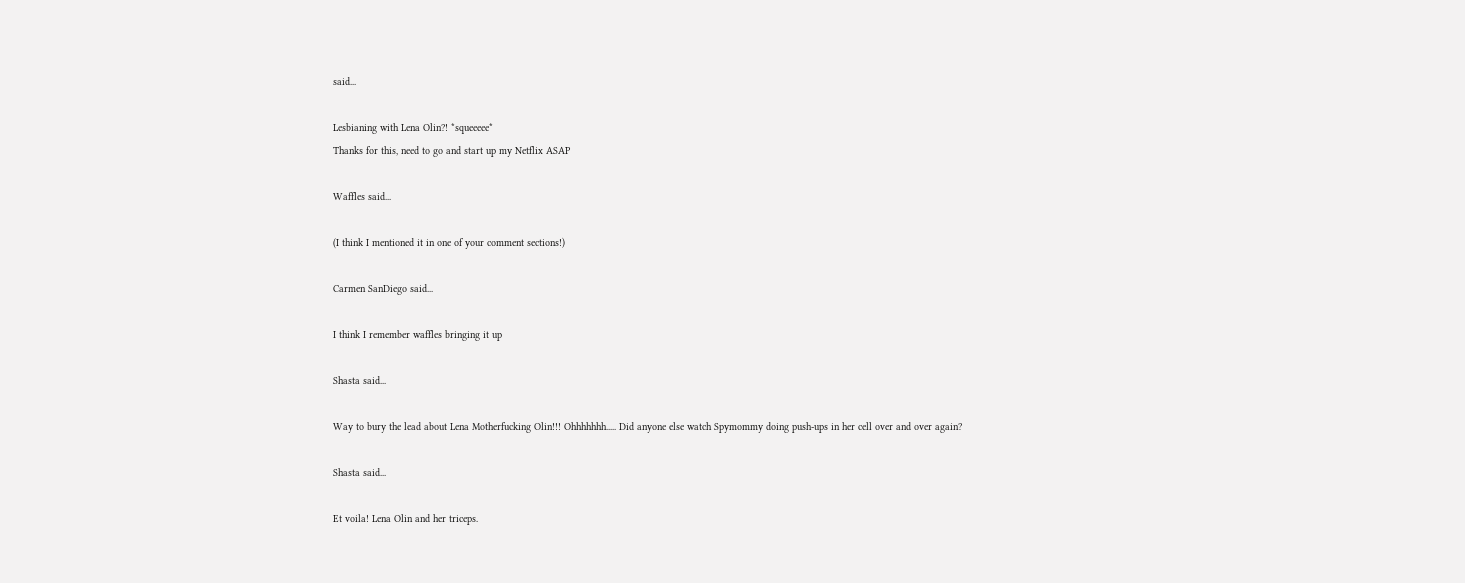said...

Lesbianing with Lena Olin?! *squeeeee*
Thanks for this, need to go and start up my Netflix ASAP

Waffles said...

(I think I mentioned it in one of your comment sections!)

Carmen SanDiego said...

I think I remember waffles bringing it up

Shasta said...

Way to bury the lead about Lena Motherfucking Olin!!! Ohhhhhhh..... Did anyone else watch Spymommy doing push-ups in her cell over and over again?

Shasta said...

Et voila! Lena Olin and her triceps.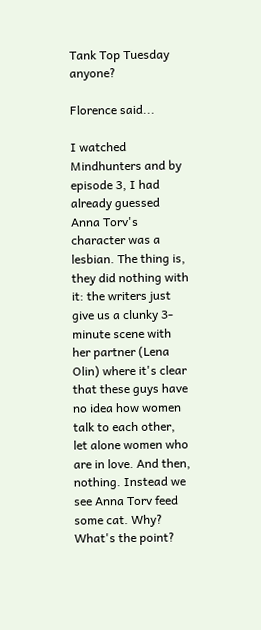Tank Top Tuesday anyone?

Florence said...

I watched Mindhunters and by episode 3, I had already guessed Anna Torv's character was a lesbian. The thing is, they did nothing with it: the writers just give us a clunky 3-minute scene with her partner (Lena Olin) where it's clear that these guys have no idea how women talk to each other, let alone women who are in love. And then, nothing. Instead we see Anna Torv feed some cat. Why? What's the point?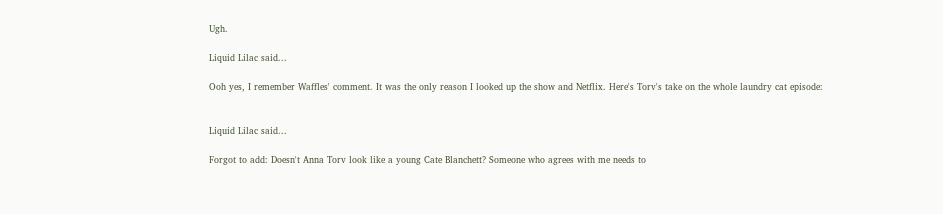Ugh.

Liquid Lilac said...

Ooh yes, I remember Waffles' comment. It was the only reason I looked up the show and Netflix. Here's Torv's take on the whole laundry cat episode:


Liquid Lilac said...

Forgot to add: Doesn't Anna Torv look like a young Cate Blanchett? Someone who agrees with me needs to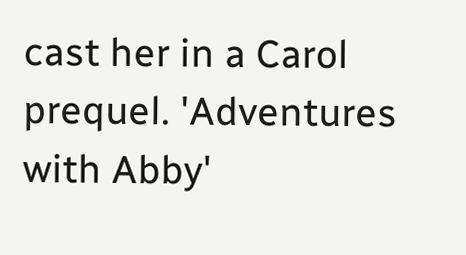cast her in a Carol prequel. 'Adventures with Abby'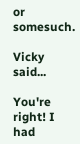or somesuch.

Vicky said...

You're right! I had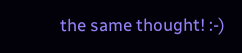the same thought! :-)